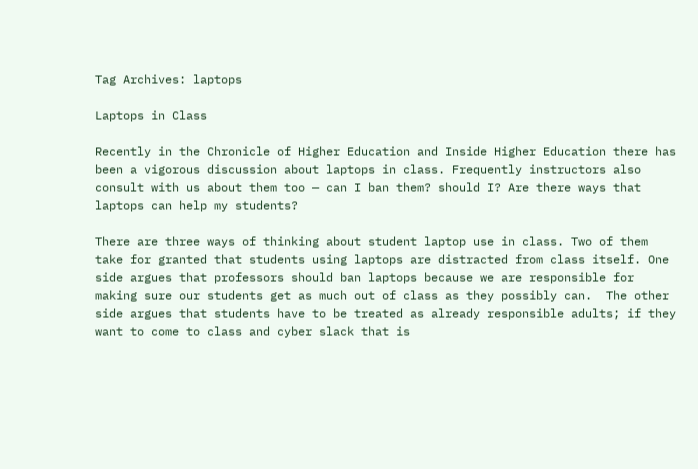Tag Archives: laptops

Laptops in Class

Recently in the Chronicle of Higher Education and Inside Higher Education there has been a vigorous discussion about laptops in class. Frequently instructors also consult with us about them too — can I ban them? should I? Are there ways that laptops can help my students?

There are three ways of thinking about student laptop use in class. Two of them take for granted that students using laptops are distracted from class itself. One side argues that professors should ban laptops because we are responsible for making sure our students get as much out of class as they possibly can.  The other side argues that students have to be treated as already responsible adults; if they want to come to class and cyber slack that is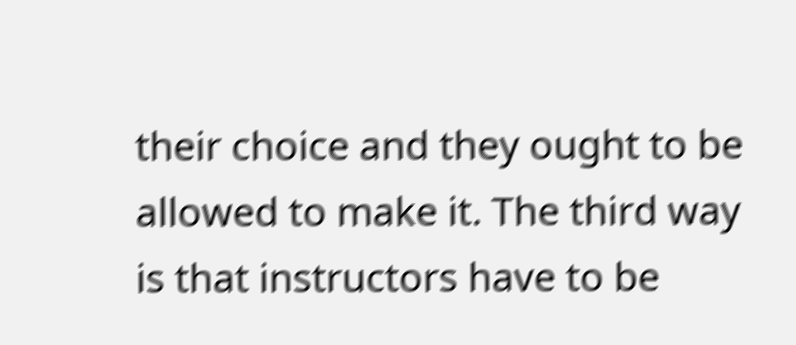their choice and they ought to be allowed to make it. The third way is that instructors have to be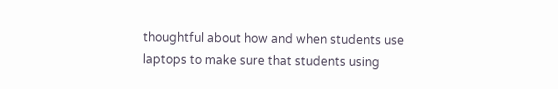thoughtful about how and when students use laptops to make sure that students using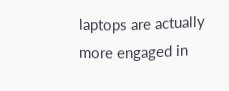laptops are actually more engaged in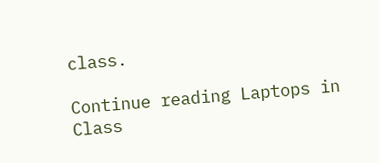class.

Continue reading Laptops in Class